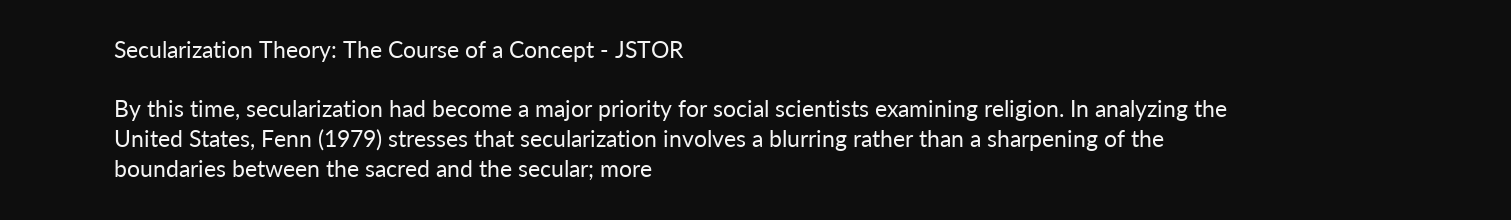Secularization Theory: The Course of a Concept - JSTOR

By this time, secularization had become a major priority for social scientists examining religion. In analyzing the United States, Fenn (1979) stresses that secularization involves a blurring rather than a sharpening of the boundaries between the sacred and the secular; more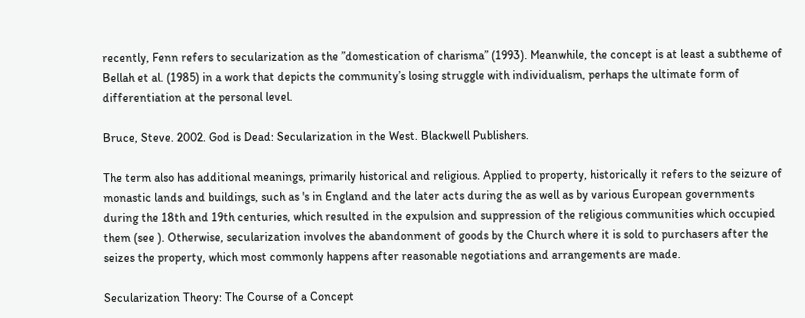recently, Fenn refers to secularization as the ”domestication of charisma” (1993). Meanwhile, the concept is at least a subtheme of Bellah et al. (1985) in a work that depicts the community’s losing struggle with individualism, perhaps the ultimate form of differentiation at the personal level.

Bruce, Steve. 2002. God is Dead: Secularization in the West. Blackwell Publishers.

The term also has additional meanings, primarily historical and religious. Applied to property, historically it refers to the seizure of monastic lands and buildings, such as 's in England and the later acts during the as well as by various European governments during the 18th and 19th centuries, which resulted in the expulsion and suppression of the religious communities which occupied them (see ). Otherwise, secularization involves the abandonment of goods by the Church where it is sold to purchasers after the seizes the property, which most commonly happens after reasonable negotiations and arrangements are made.

Secularization Theory: The Course of a Concept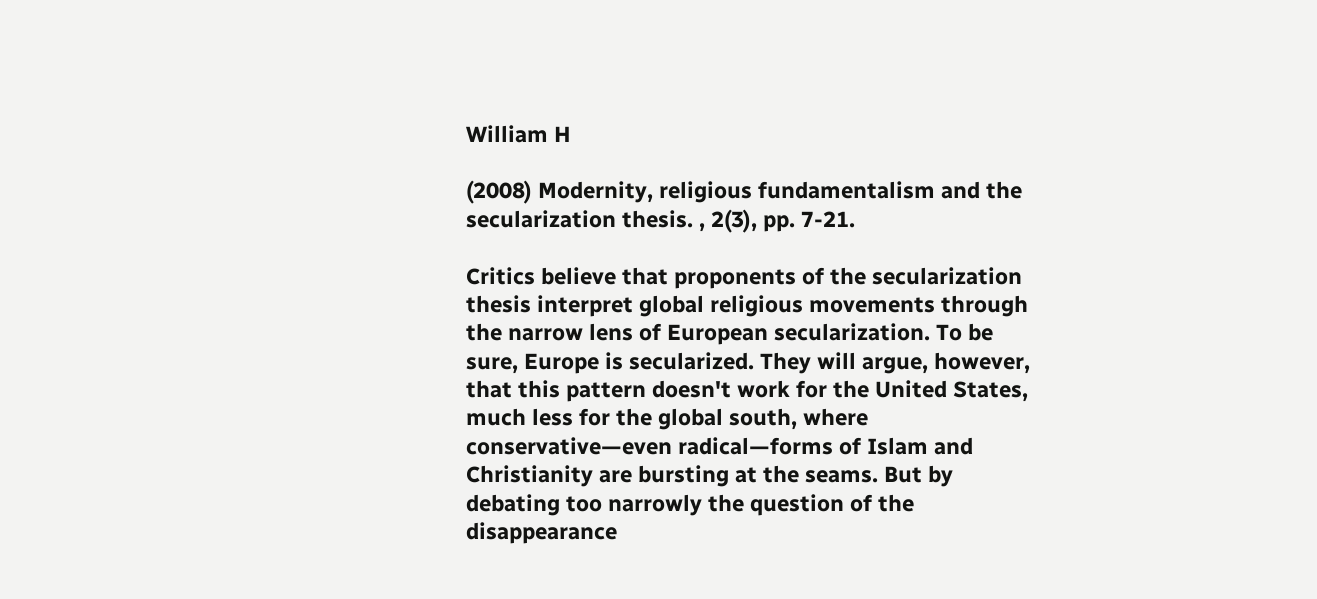William H

(2008) Modernity, religious fundamentalism and the secularization thesis. , 2(3), pp. 7-21.

Critics believe that proponents of the secularization thesis interpret global religious movements through the narrow lens of European secularization. To be sure, Europe is secularized. They will argue, however, that this pattern doesn't work for the United States, much less for the global south, where conservative—even radical—forms of Islam and Christianity are bursting at the seams. But by debating too narrowly the question of the disappearance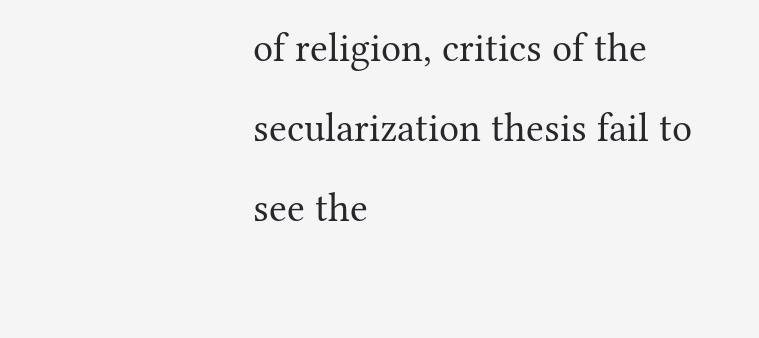of religion, critics of the secularization thesis fail to see the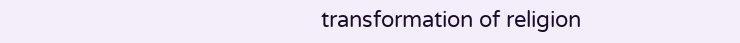transformation of religion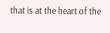that is at the heart of the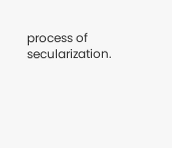process of secularization.